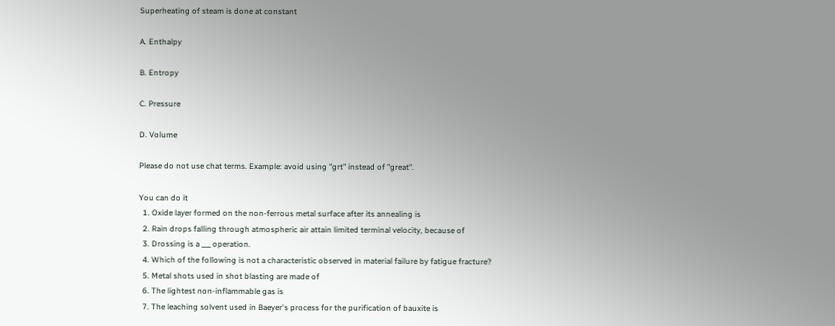Superheating of steam is done at constant

A. Enthalpy

B. Entropy

C. Pressure

D. Volume

Please do not use chat terms. Example: avoid using "grt" instead of "great".

You can do it
  1. Oxide layer formed on the non-ferrous metal surface after its annealing is
  2. Rain drops falling through atmospheric air attain limited terminal velocity, because of
  3. Drossing is a ___ operation.
  4. Which of the following is not a characteristic observed in material failure by fatigue fracture?
  5. Metal shots used in shot blasting are made of
  6. The lightest non-inflammable gas is
  7. The leaching solvent used in Baeyer's process for the purification of bauxite is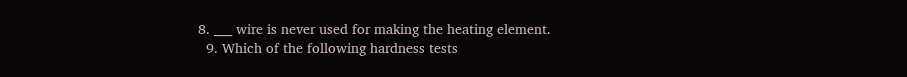8. ___ wire is never used for making the heating element.
  9. Which of the following hardness tests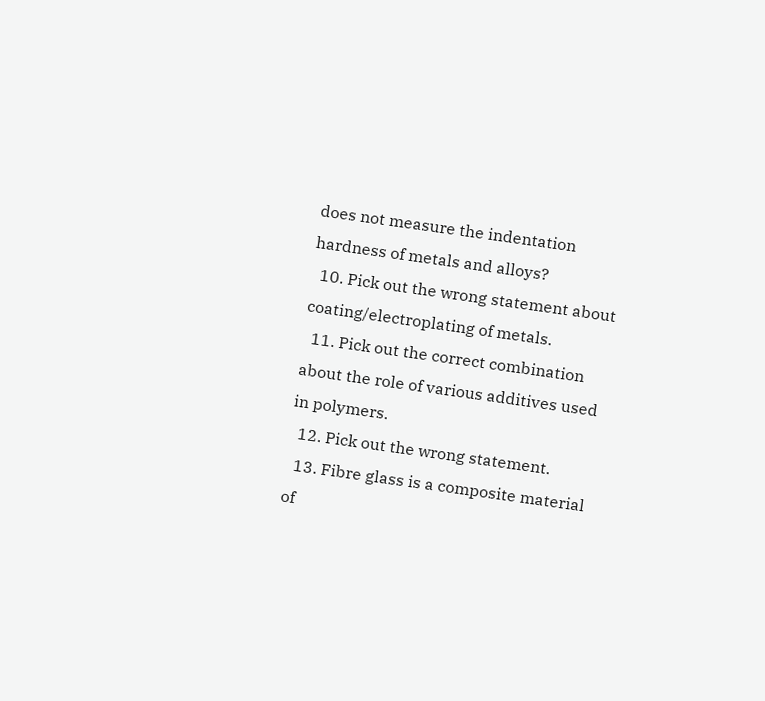does not measure the indentation hardness of metals and alloys?
  10. Pick out the wrong statement about coating/electroplating of metals.
  11. Pick out the correct combination about the role of various additives used in polymers.
  12. Pick out the wrong statement.
  13. Fibre glass is a composite material of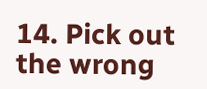14. Pick out the wrong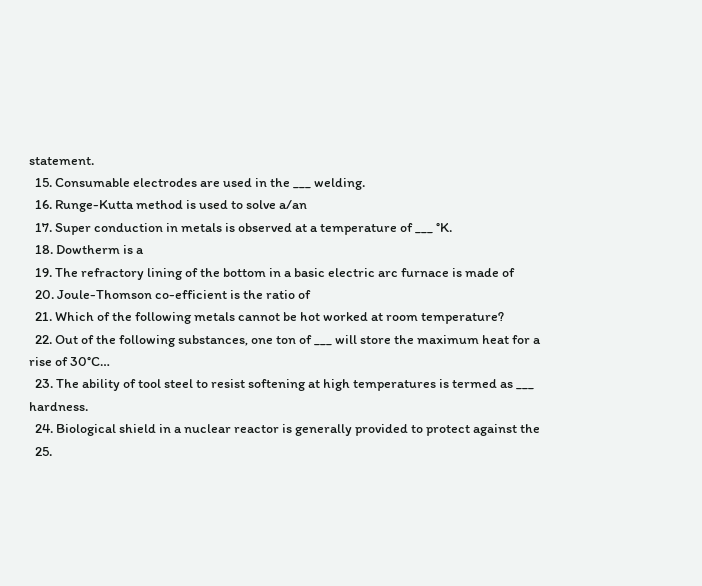statement.
  15. Consumable electrodes are used in the ___ welding.
  16. Runge-Kutta method is used to solve a/an
  17. Super conduction in metals is observed at a temperature of ___ °K.
  18. Dowtherm is a
  19. The refractory lining of the bottom in a basic electric arc furnace is made of
  20. Joule-Thomson co-efficient is the ratio of
  21. Which of the following metals cannot be hot worked at room temperature?
  22. Out of the following substances, one ton of ___ will store the maximum heat for a rise of 30°C…
  23. The ability of tool steel to resist softening at high temperatures is termed as ___ hardness.
  24. Biological shield in a nuclear reactor is generally provided to protect against the
  25.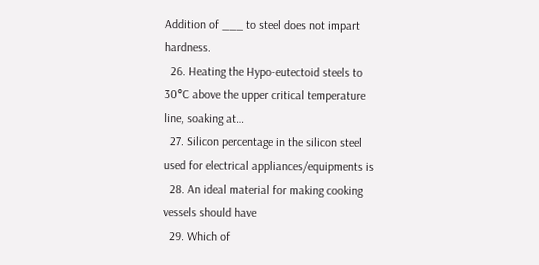Addition of ___ to steel does not impart hardness.
  26. Heating the Hypo-eutectoid steels to 30°C above the upper critical temperature line, soaking at…
  27. Silicon percentage in the silicon steel used for electrical appliances/equipments is
  28. An ideal material for making cooking vessels should have
  29. Which of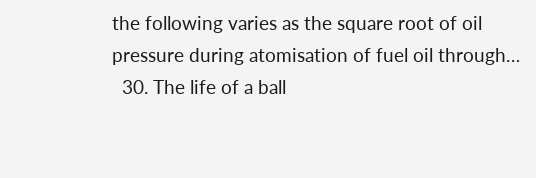the following varies as the square root of oil pressure during atomisation of fuel oil through…
  30. The life of a ball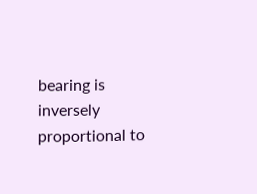bearing is inversely proportional to